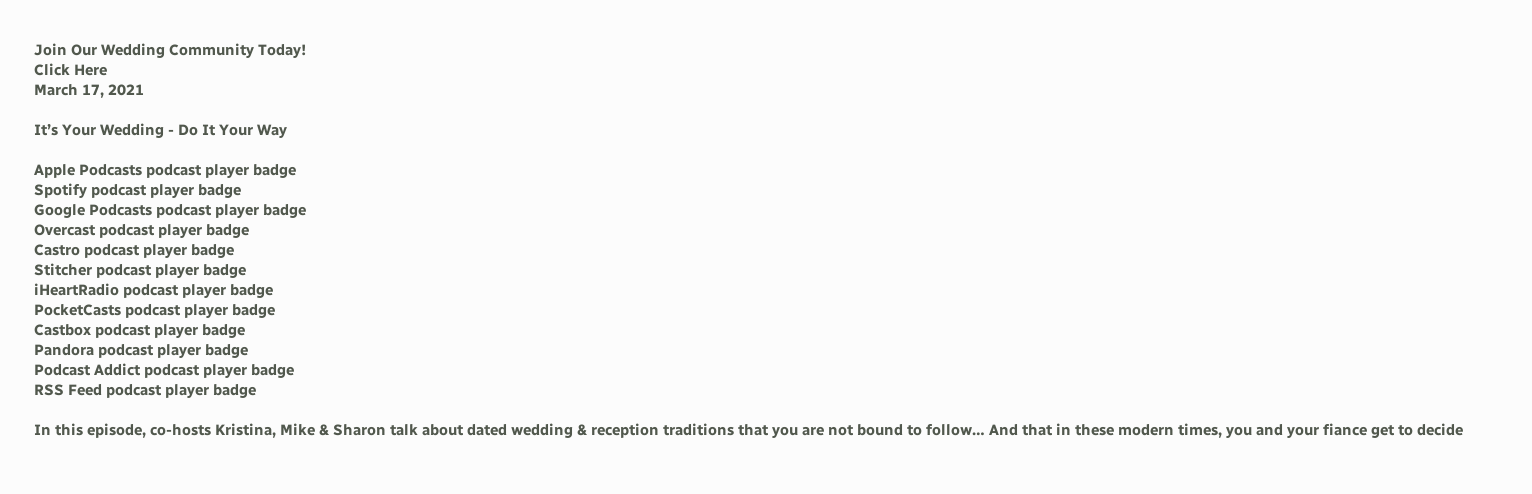Join Our Wedding Community Today!
Click Here
March 17, 2021

It’s Your Wedding - Do It Your Way

Apple Podcasts podcast player badge
Spotify podcast player badge
Google Podcasts podcast player badge
Overcast podcast player badge
Castro podcast player badge
Stitcher podcast player badge
iHeartRadio podcast player badge
PocketCasts podcast player badge
Castbox podcast player badge
Pandora podcast player badge
Podcast Addict podcast player badge
RSS Feed podcast player badge

In this episode, co-hosts Kristina, Mike & Sharon talk about dated wedding & reception traditions that you are not bound to follow… And that in these modern times, you and your fiance get to decide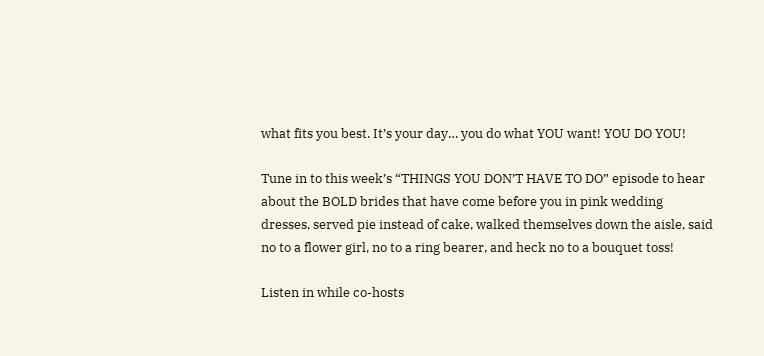what fits you best. It’s your day… you do what YOU want! YOU DO YOU!

Tune in to this week’s “THINGS YOU DON’T HAVE TO DO” episode to hear about the BOLD brides that have come before you in pink wedding dresses, served pie instead of cake, walked themselves down the aisle, said no to a flower girl, no to a ring bearer, and heck no to a bouquet toss!

Listen in while co-hosts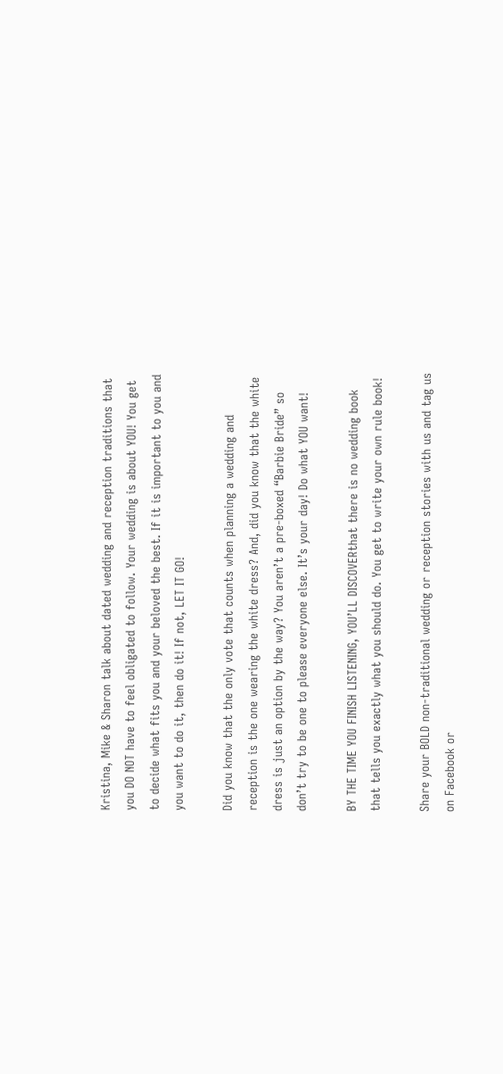Kristina, Mike & Sharon talk about dated wedding and reception traditions that you DO NOT have to feel obligated to follow. Your wedding is about YOU! You get to decide what fits you and your beloved the best. If it is important to you and you want to do it, then do it! If not, LET IT GO!

Did you know that the only vote that counts when planning a wedding and reception is the one wearing the white dress? And, did you know that the white dress is just an option by the way? You aren’t a pre-boxed “Barbie Bride” so don’t try to be one to please everyone else. It’s your day! Do what YOU want!

BY THE TIME YOU FINISH LISTENING, YOU’LL DISCOVERthat there is no wedding book that tells you exactly what you should do. You get to write your own rule book!

Share your BOLD non-traditional wedding or reception stories with us and tag us on Facebook or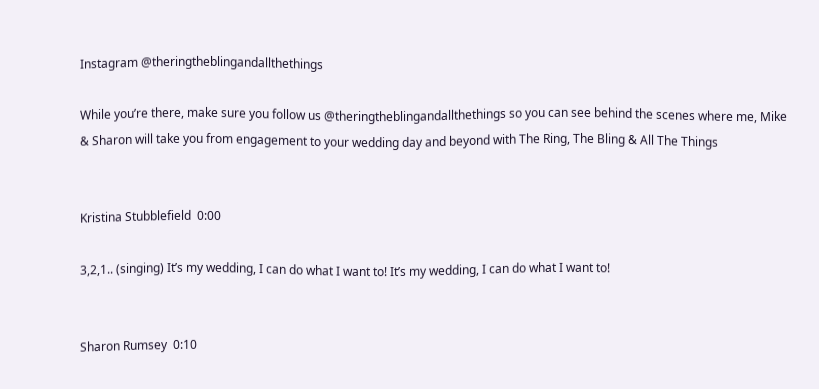Instagram @theringtheblingandallthethings

While you’re there, make sure you follow us @theringtheblingandallthethings so you can see behind the scenes where me, Mike & Sharon will take you from engagement to your wedding day and beyond with The Ring, The Bling & All The Things


Kristina Stubblefield  0:00

3,2,1.. (singing) It’s my wedding, I can do what I want to! It’s my wedding, I can do what I want to!


Sharon Rumsey  0:10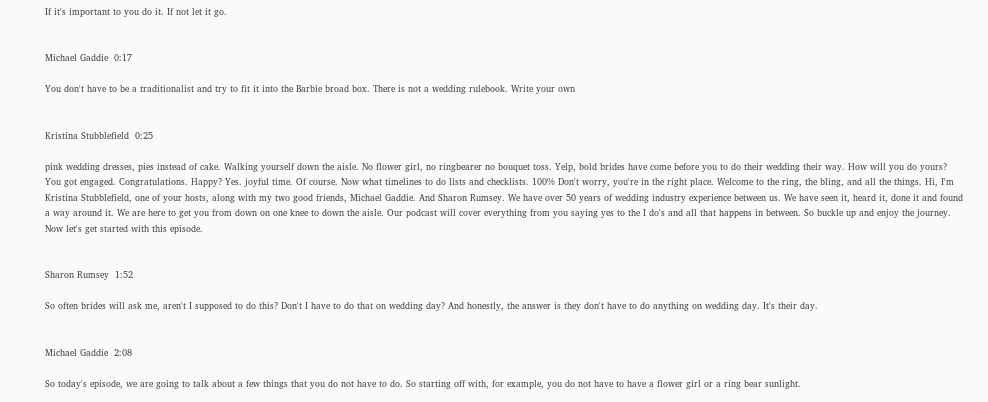If it's important to you do it. If not let it go.


Michael Gaddie  0:17

You don't have to be a traditionalist and try to fit it into the Barbie broad box. There is not a wedding rulebook. Write your own


Kristina Stubblefield  0:25

pink wedding dresses, pies instead of cake. Walking yourself down the aisle. No flower girl, no ringbearer no bouquet toss. Yelp, bold brides have come before you to do their wedding their way. How will you do yours? You got engaged. Congratulations. Happy? Yes. joyful time. Of course. Now what timelines to do lists and checklists. 100% Don't worry, you're in the right place. Welcome to the ring, the bling, and all the things. Hi, I'm Kristina Stubblefield, one of your hosts, along with my two good friends, Michael Gaddie. And Sharon Rumsey. We have over 50 years of wedding industry experience between us. We have seen it, heard it, done it and found a way around it. We are here to get you from down on one knee to down the aisle. Our podcast will cover everything from you saying yes to the I do's and all that happens in between. So buckle up and enjoy the journey. Now let's get started with this episode.


Sharon Rumsey  1:52

So often brides will ask me, aren't I supposed to do this? Don't I have to do that on wedding day? And honestly, the answer is they don't have to do anything on wedding day. It's their day.


Michael Gaddie  2:08

So today's episode, we are going to talk about a few things that you do not have to do. So starting off with, for example, you do not have to have a flower girl or a ring bear sunlight.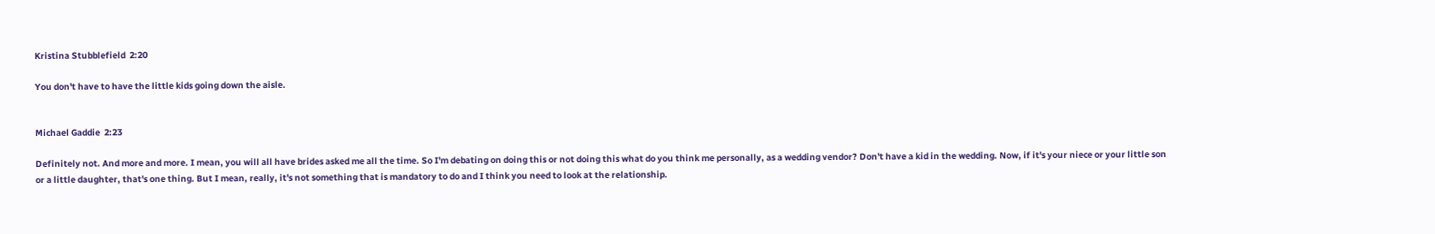Kristina Stubblefield  2:20

You don't have to have the little kids going down the aisle.


Michael Gaddie  2:23

Definitely not. And more and more. I mean, you will all have brides asked me all the time. So I'm debating on doing this or not doing this what do you think me personally, as a wedding vendor? Don't have a kid in the wedding. Now, if it's your niece or your little son or a little daughter, that's one thing. But I mean, really, it's not something that is mandatory to do and I think you need to look at the relationship.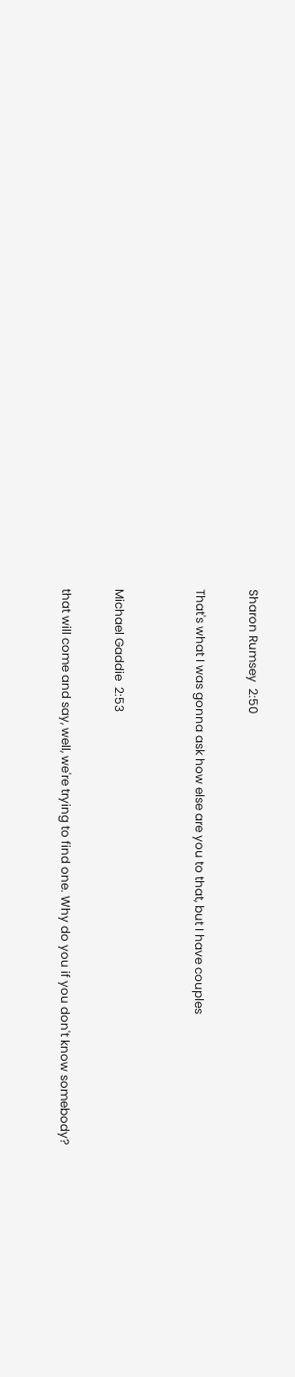Sharon Rumsey  2:50

That's what I was gonna ask how else are you to that, but I have couples


Michael Gaddie  2:53

that will come and say, well, we're trying to find one. Why do you if you don't know somebody?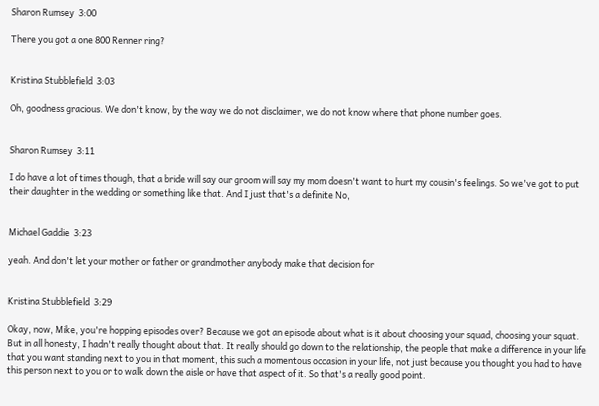Sharon Rumsey  3:00

There you got a one 800 Renner ring?


Kristina Stubblefield  3:03

Oh, goodness gracious. We don't know, by the way we do not disclaimer, we do not know where that phone number goes.


Sharon Rumsey  3:11

I do have a lot of times though, that a bride will say our groom will say my mom doesn't want to hurt my cousin's feelings. So we've got to put their daughter in the wedding or something like that. And I just that's a definite No,


Michael Gaddie  3:23

yeah. And don't let your mother or father or grandmother anybody make that decision for


Kristina Stubblefield  3:29

Okay, now, Mike, you're hopping episodes over? Because we got an episode about what is it about choosing your squad, choosing your squat. But in all honesty, I hadn't really thought about that. It really should go down to the relationship, the people that make a difference in your life that you want standing next to you in that moment, this such a momentous occasion in your life, not just because you thought you had to have this person next to you or to walk down the aisle or have that aspect of it. So that's a really good point.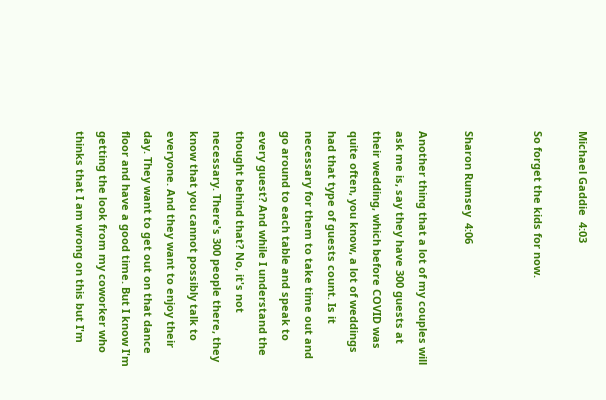Michael Gaddie  4:03

So forget the kids for now.


Sharon Rumsey  4:06

Another thing that a lot of my couples will ask me is, say they have 300 guests at their wedding, which before COVID was quite often, you know, a lot of weddings had that type of guests count. Is it necessary for them to take time out and go around to each table and speak to every guest? And while I understand the thought behind that? No, it's not necessary. There's 300 people there, they know that you cannot possibly talk to everyone. And they want to enjoy their day. They want to get out on that dance floor and have a good time. But I know I'm getting the look from my coworker who thinks that I am wrong on this but I'm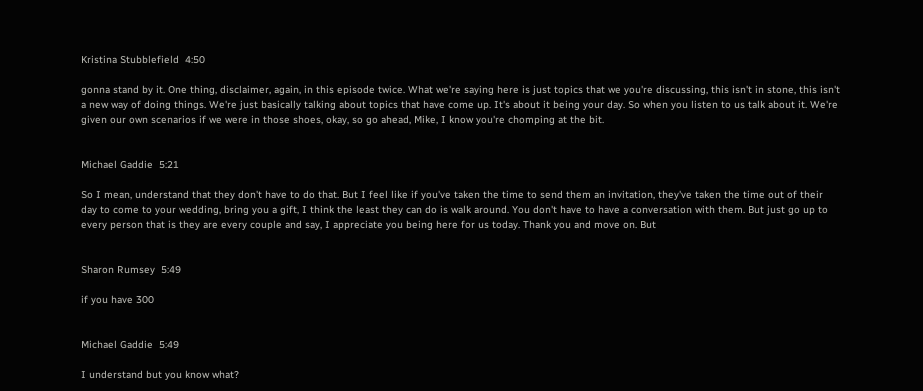Kristina Stubblefield  4:50

gonna stand by it. One thing, disclaimer, again, in this episode twice. What we're saying here is just topics that we you're discussing, this isn't in stone, this isn't a new way of doing things. We're just basically talking about topics that have come up. It's about it being your day. So when you listen to us talk about it. We're given our own scenarios if we were in those shoes, okay, so go ahead, Mike, I know you're chomping at the bit.


Michael Gaddie  5:21

So I mean, understand that they don't have to do that. But I feel like if you've taken the time to send them an invitation, they've taken the time out of their day to come to your wedding, bring you a gift, I think the least they can do is walk around. You don't have to have a conversation with them. But just go up to every person that is they are every couple and say, I appreciate you being here for us today. Thank you and move on. But


Sharon Rumsey  5:49

if you have 300


Michael Gaddie  5:49

I understand but you know what?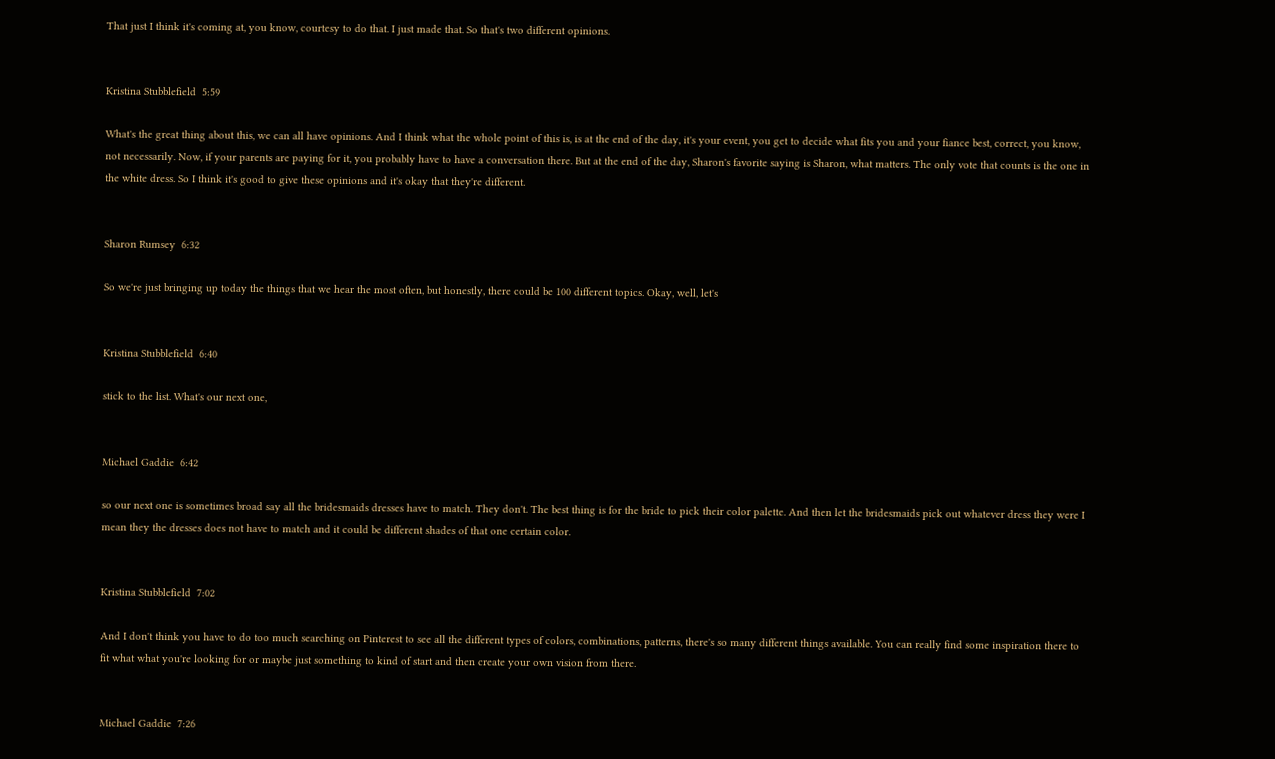That just I think it's coming at, you know, courtesy to do that. I just made that. So that's two different opinions.


Kristina Stubblefield  5:59

What's the great thing about this, we can all have opinions. And I think what the whole point of this is, is at the end of the day, it's your event, you get to decide what fits you and your fiance best, correct, you know, not necessarily. Now, if your parents are paying for it, you probably have to have a conversation there. But at the end of the day, Sharon's favorite saying is Sharon, what matters. The only vote that counts is the one in the white dress. So I think it's good to give these opinions and it's okay that they're different.


Sharon Rumsey  6:32

So we're just bringing up today the things that we hear the most often, but honestly, there could be 100 different topics. Okay, well, let's


Kristina Stubblefield  6:40

stick to the list. What's our next one,


Michael Gaddie  6:42

so our next one is sometimes broad say all the bridesmaids dresses have to match. They don't. The best thing is for the bride to pick their color palette. And then let the bridesmaids pick out whatever dress they were I mean they the dresses does not have to match and it could be different shades of that one certain color.


Kristina Stubblefield  7:02

And I don't think you have to do too much searching on Pinterest to see all the different types of colors, combinations, patterns, there's so many different things available. You can really find some inspiration there to fit what what you're looking for or maybe just something to kind of start and then create your own vision from there.


Michael Gaddie  7:26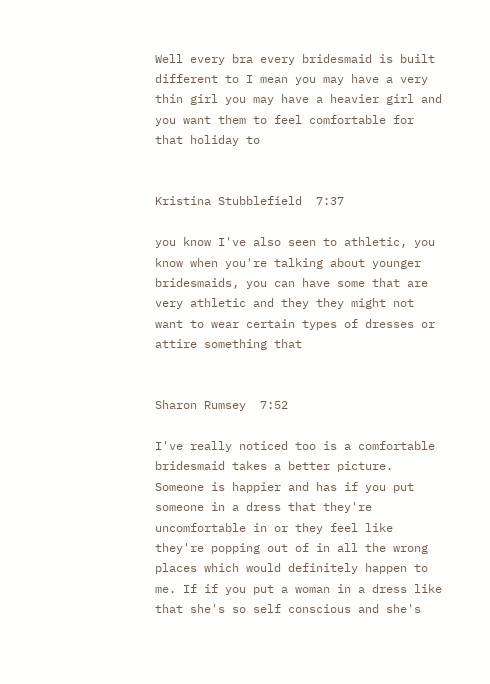Well every bra every bridesmaid is built different to I mean you may have a very thin girl you may have a heavier girl and you want them to feel comfortable for that holiday to


Kristina Stubblefield  7:37

you know I've also seen to athletic, you know when you're talking about younger bridesmaids, you can have some that are very athletic and they they might not want to wear certain types of dresses or attire something that


Sharon Rumsey  7:52

I've really noticed too is a comfortable bridesmaid takes a better picture. Someone is happier and has if you put someone in a dress that they're uncomfortable in or they feel like they're popping out of in all the wrong places which would definitely happen to me. If if you put a woman in a dress like that she's so self conscious and she's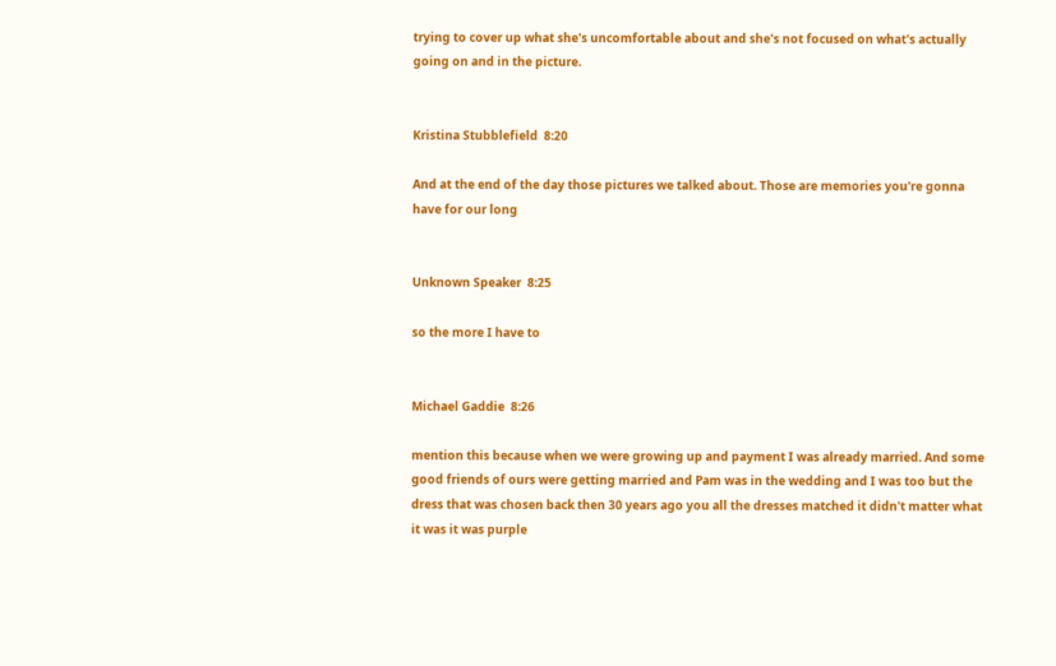trying to cover up what she's uncomfortable about and she's not focused on what's actually going on and in the picture.


Kristina Stubblefield  8:20

And at the end of the day those pictures we talked about. Those are memories you're gonna have for our long


Unknown Speaker  8:25

so the more I have to


Michael Gaddie  8:26

mention this because when we were growing up and payment I was already married. And some good friends of ours were getting married and Pam was in the wedding and I was too but the dress that was chosen back then 30 years ago you all the dresses matched it didn't matter what it was it was purple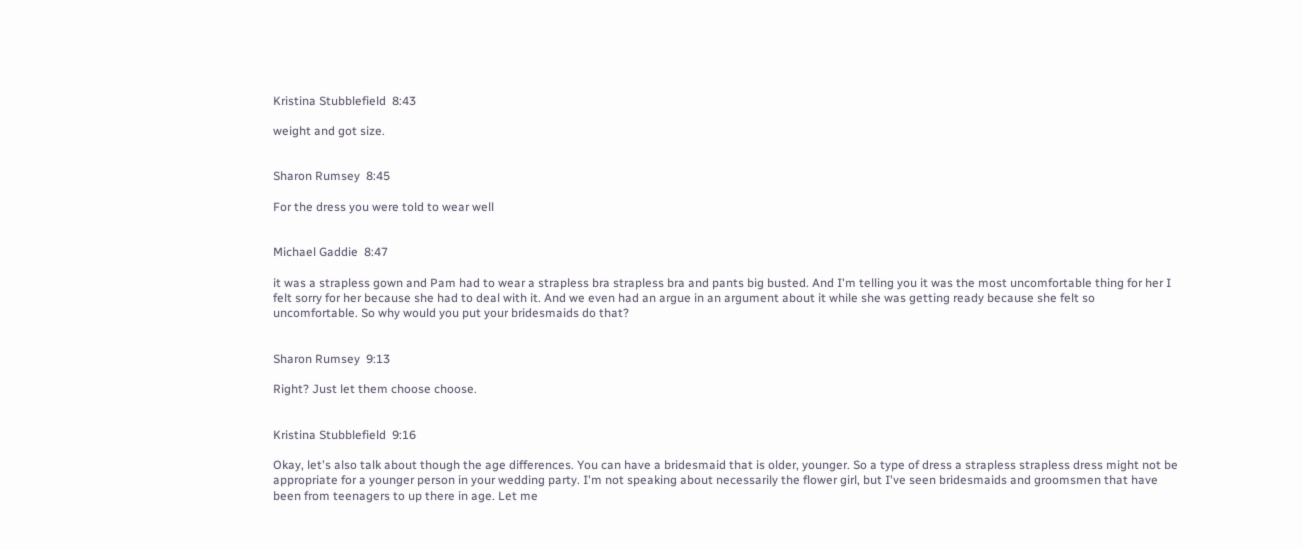Kristina Stubblefield  8:43

weight and got size.


Sharon Rumsey  8:45

For the dress you were told to wear well


Michael Gaddie  8:47

it was a strapless gown and Pam had to wear a strapless bra strapless bra and pants big busted. And I'm telling you it was the most uncomfortable thing for her I felt sorry for her because she had to deal with it. And we even had an argue in an argument about it while she was getting ready because she felt so uncomfortable. So why would you put your bridesmaids do that?


Sharon Rumsey  9:13

Right? Just let them choose choose.


Kristina Stubblefield  9:16

Okay, let's also talk about though the age differences. You can have a bridesmaid that is older, younger. So a type of dress a strapless strapless dress might not be appropriate for a younger person in your wedding party. I'm not speaking about necessarily the flower girl, but I've seen bridesmaids and groomsmen that have been from teenagers to up there in age. Let me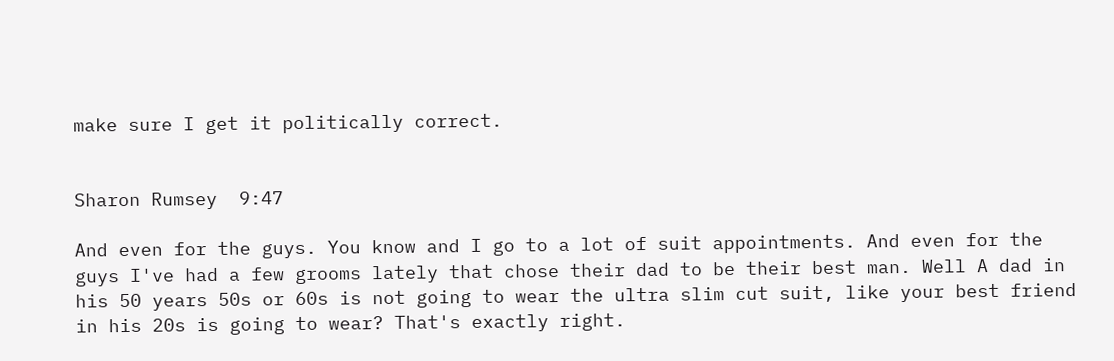make sure I get it politically correct.


Sharon Rumsey  9:47

And even for the guys. You know and I go to a lot of suit appointments. And even for the guys I've had a few grooms lately that chose their dad to be their best man. Well A dad in his 50 years 50s or 60s is not going to wear the ultra slim cut suit, like your best friend in his 20s is going to wear? That's exactly right.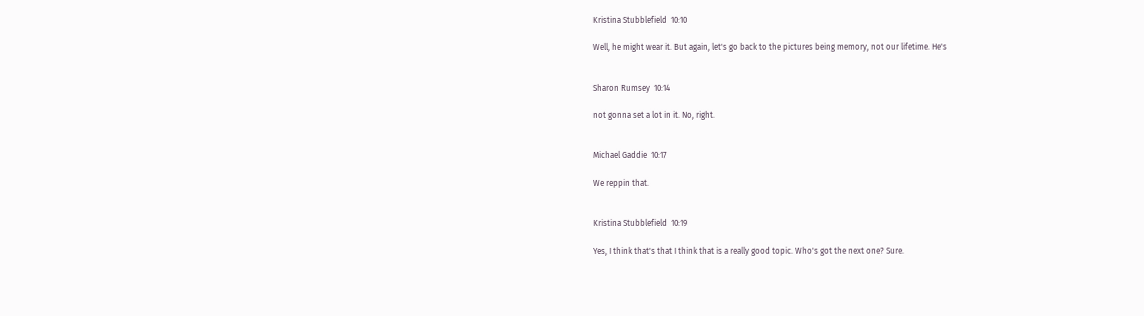Kristina Stubblefield  10:10

Well, he might wear it. But again, let's go back to the pictures being memory, not our lifetime. He's


Sharon Rumsey  10:14

not gonna set a lot in it. No, right.


Michael Gaddie  10:17

We reppin that.


Kristina Stubblefield  10:19

Yes, I think that's that I think that is a really good topic. Who's got the next one? Sure.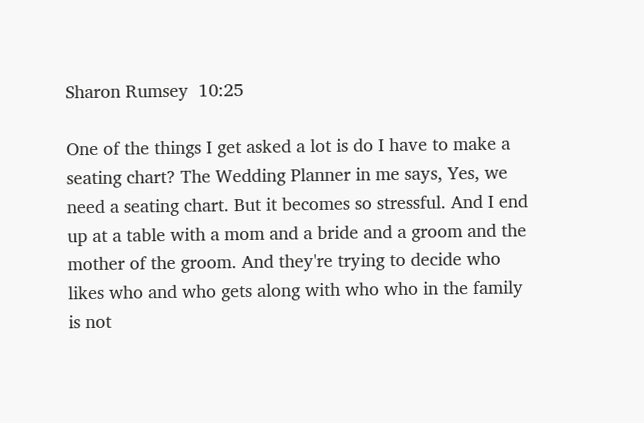Sharon Rumsey  10:25

One of the things I get asked a lot is do I have to make a seating chart? The Wedding Planner in me says, Yes, we need a seating chart. But it becomes so stressful. And I end up at a table with a mom and a bride and a groom and the mother of the groom. And they're trying to decide who likes who and who gets along with who who in the family is not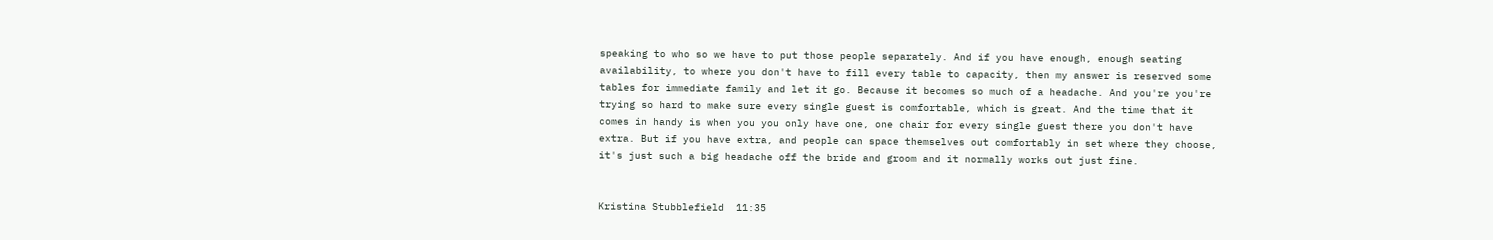speaking to who so we have to put those people separately. And if you have enough, enough seating availability, to where you don't have to fill every table to capacity, then my answer is reserved some tables for immediate family and let it go. Because it becomes so much of a headache. And you're you're trying so hard to make sure every single guest is comfortable, which is great. And the time that it comes in handy is when you you only have one, one chair for every single guest there you don't have extra. But if you have extra, and people can space themselves out comfortably in set where they choose, it's just such a big headache off the bride and groom and it normally works out just fine.


Kristina Stubblefield  11:35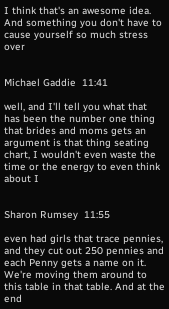I think that's an awesome idea. And something you don't have to cause yourself so much stress over


Michael Gaddie  11:41

well, and I'll tell you what that has been the number one thing that brides and moms gets an argument is that thing seating chart, I wouldn't even waste the time or the energy to even think about I


Sharon Rumsey  11:55

even had girls that trace pennies, and they cut out 250 pennies and each Penny gets a name on it. We're moving them around to this table in that table. And at the end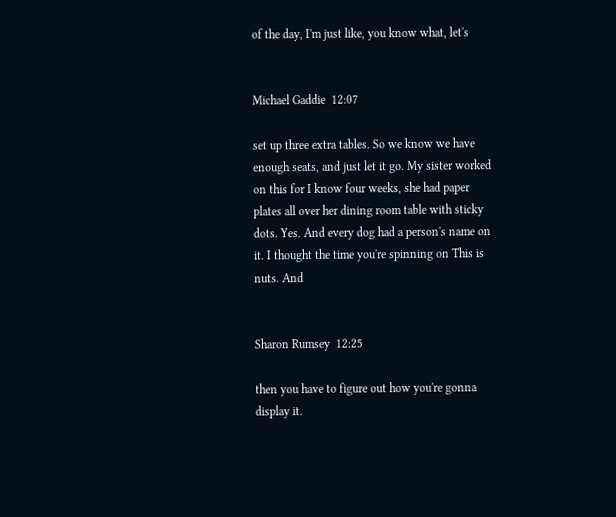of the day, I'm just like, you know what, let's


Michael Gaddie  12:07

set up three extra tables. So we know we have enough seats, and just let it go. My sister worked on this for I know four weeks, she had paper plates all over her dining room table with sticky dots. Yes. And every dog had a person's name on it. I thought the time you're spinning on This is nuts. And


Sharon Rumsey  12:25

then you have to figure out how you're gonna display it.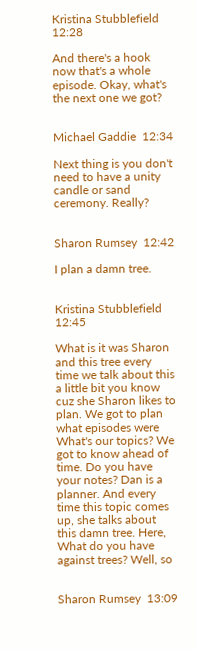Kristina Stubblefield  12:28

And there's a hook now that's a whole episode. Okay, what's the next one we got?


Michael Gaddie  12:34

Next thing is you don't need to have a unity candle or sand ceremony. Really?


Sharon Rumsey  12:42

I plan a damn tree.


Kristina Stubblefield  12:45

What is it was Sharon and this tree every time we talk about this a little bit you know cuz she Sharon likes to plan. We got to plan what episodes were What's our topics? We got to know ahead of time. Do you have your notes? Dan is a planner. And every time this topic comes up, she talks about this damn tree. Here, What do you have against trees? Well, so


Sharon Rumsey  13:09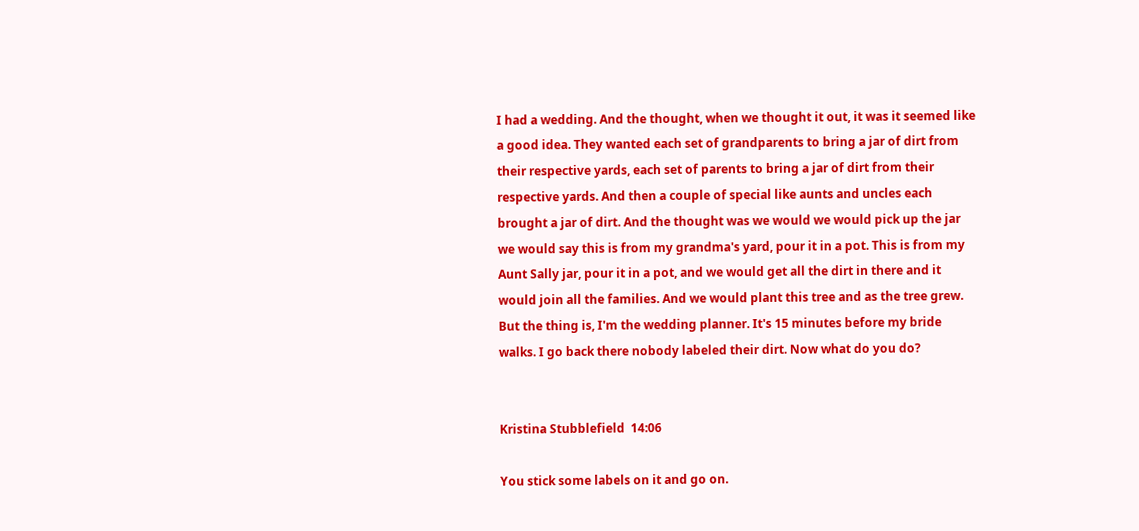I had a wedding. And the thought, when we thought it out, it was it seemed like a good idea. They wanted each set of grandparents to bring a jar of dirt from their respective yards, each set of parents to bring a jar of dirt from their respective yards. And then a couple of special like aunts and uncles each brought a jar of dirt. And the thought was we would we would pick up the jar we would say this is from my grandma's yard, pour it in a pot. This is from my Aunt Sally jar, pour it in a pot, and we would get all the dirt in there and it would join all the families. And we would plant this tree and as the tree grew. But the thing is, I'm the wedding planner. It's 15 minutes before my bride walks. I go back there nobody labeled their dirt. Now what do you do?


Kristina Stubblefield  14:06

You stick some labels on it and go on.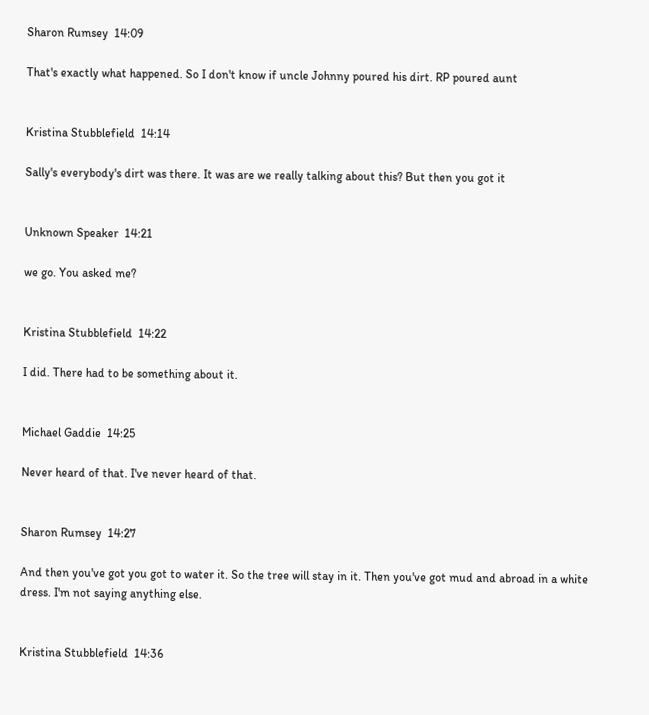Sharon Rumsey  14:09

That's exactly what happened. So I don't know if uncle Johnny poured his dirt. RP poured aunt


Kristina Stubblefield  14:14

Sally's everybody's dirt was there. It was are we really talking about this? But then you got it


Unknown Speaker  14:21

we go. You asked me?


Kristina Stubblefield  14:22

I did. There had to be something about it.


Michael Gaddie  14:25

Never heard of that. I've never heard of that.


Sharon Rumsey  14:27

And then you've got you got to water it. So the tree will stay in it. Then you've got mud and abroad in a white dress. I'm not saying anything else.


Kristina Stubblefield  14:36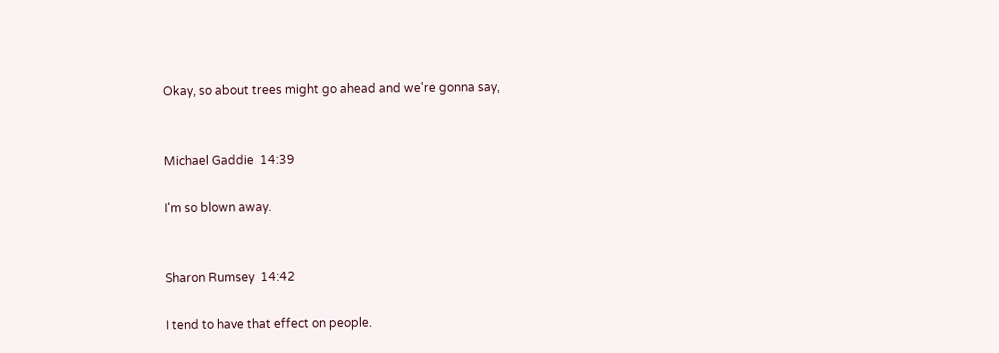Okay, so about trees might go ahead and we're gonna say,


Michael Gaddie  14:39

I'm so blown away.


Sharon Rumsey  14:42

I tend to have that effect on people.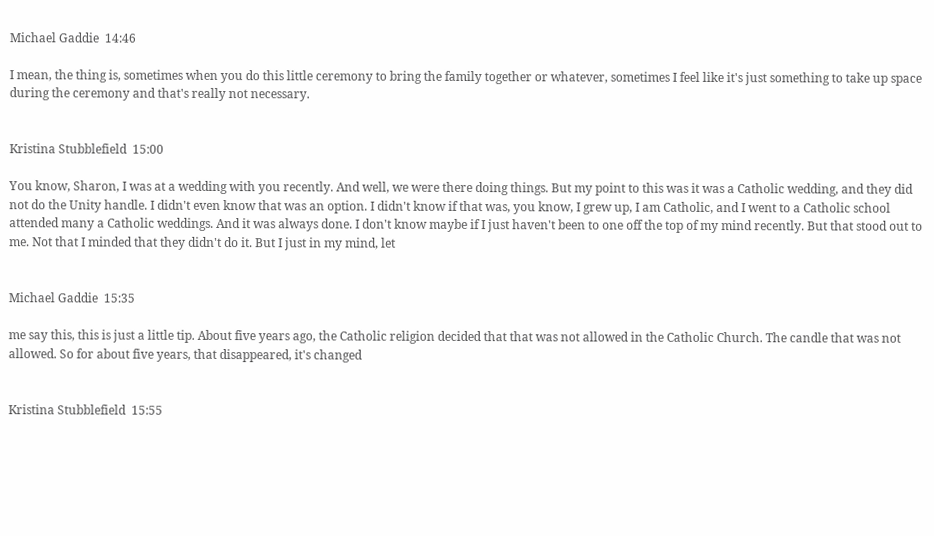Michael Gaddie  14:46

I mean, the thing is, sometimes when you do this little ceremony to bring the family together or whatever, sometimes I feel like it's just something to take up space during the ceremony and that's really not necessary.


Kristina Stubblefield  15:00

You know, Sharon, I was at a wedding with you recently. And well, we were there doing things. But my point to this was it was a Catholic wedding, and they did not do the Unity handle. I didn't even know that was an option. I didn't know if that was, you know, I grew up, I am Catholic, and I went to a Catholic school attended many a Catholic weddings. And it was always done. I don't know maybe if I just haven't been to one off the top of my mind recently. But that stood out to me. Not that I minded that they didn't do it. But I just in my mind, let


Michael Gaddie  15:35

me say this, this is just a little tip. About five years ago, the Catholic religion decided that that was not allowed in the Catholic Church. The candle that was not allowed. So for about five years, that disappeared, it's changed


Kristina Stubblefield  15:55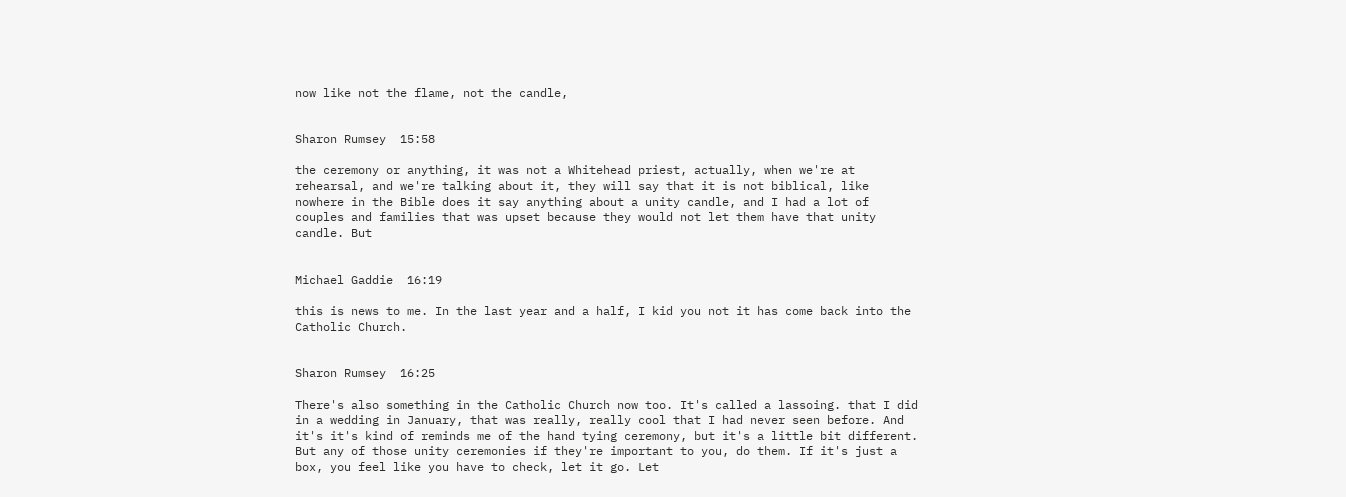now like not the flame, not the candle,


Sharon Rumsey  15:58

the ceremony or anything, it was not a Whitehead priest, actually, when we're at rehearsal, and we're talking about it, they will say that it is not biblical, like nowhere in the Bible does it say anything about a unity candle, and I had a lot of couples and families that was upset because they would not let them have that unity candle. But


Michael Gaddie  16:19

this is news to me. In the last year and a half, I kid you not it has come back into the Catholic Church.


Sharon Rumsey  16:25

There's also something in the Catholic Church now too. It's called a lassoing. that I did in a wedding in January, that was really, really cool that I had never seen before. And it's it's kind of reminds me of the hand tying ceremony, but it's a little bit different. But any of those unity ceremonies if they're important to you, do them. If it's just a box, you feel like you have to check, let it go. Let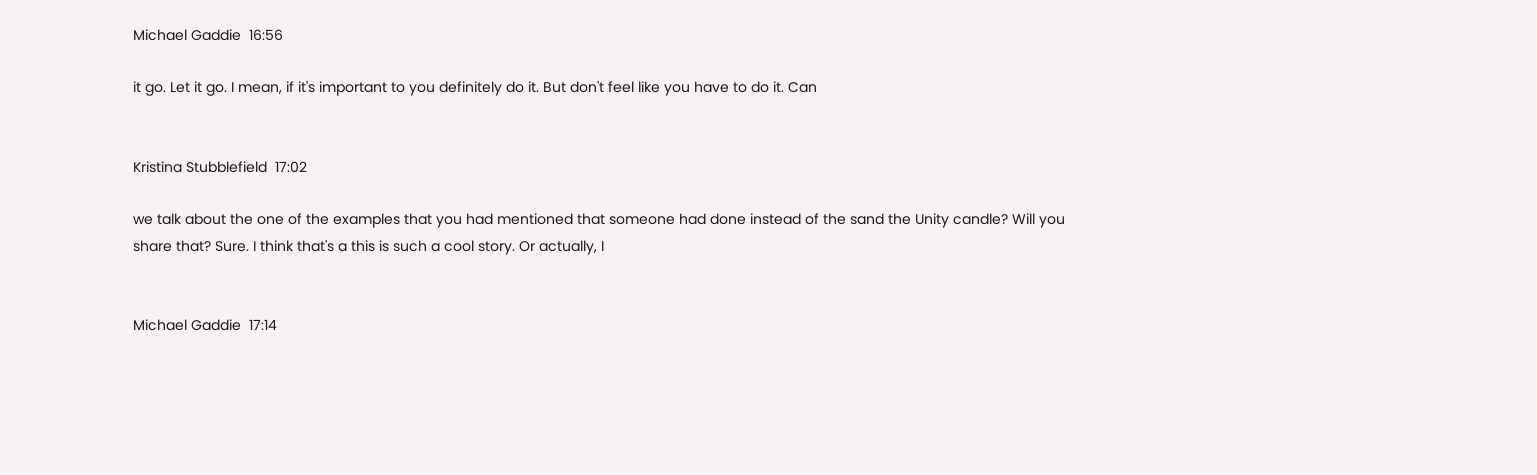Michael Gaddie  16:56

it go. Let it go. I mean, if it's important to you definitely do it. But don't feel like you have to do it. Can


Kristina Stubblefield  17:02

we talk about the one of the examples that you had mentioned that someone had done instead of the sand the Unity candle? Will you share that? Sure. I think that's a this is such a cool story. Or actually, I


Michael Gaddie  17:14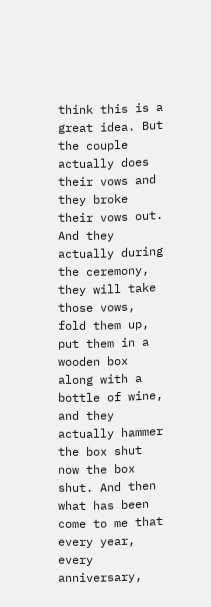think this is a great idea. But the couple actually does their vows and they broke their vows out. And they actually during the ceremony, they will take those vows, fold them up, put them in a wooden box along with a bottle of wine, and they actually hammer the box shut now the box shut. And then what has been come to me that every year, every anniversary,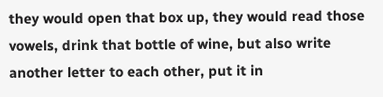they would open that box up, they would read those vowels, drink that bottle of wine, but also write another letter to each other, put it in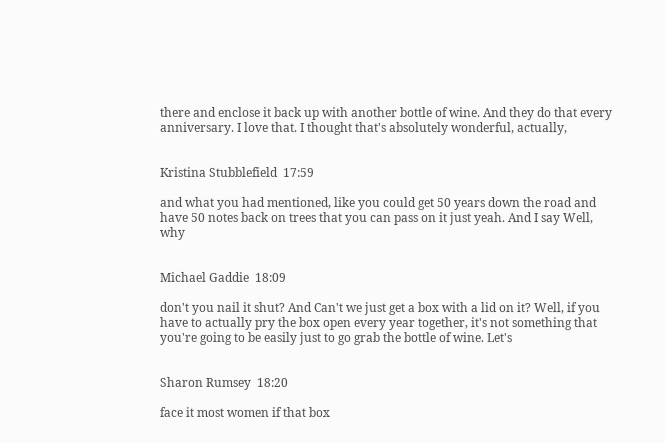there and enclose it back up with another bottle of wine. And they do that every anniversary. I love that. I thought that's absolutely wonderful, actually,


Kristina Stubblefield  17:59

and what you had mentioned, like you could get 50 years down the road and have 50 notes back on trees that you can pass on it just yeah. And I say Well, why


Michael Gaddie  18:09

don't you nail it shut? And Can't we just get a box with a lid on it? Well, if you have to actually pry the box open every year together, it's not something that you're going to be easily just to go grab the bottle of wine. Let's


Sharon Rumsey  18:20

face it most women if that box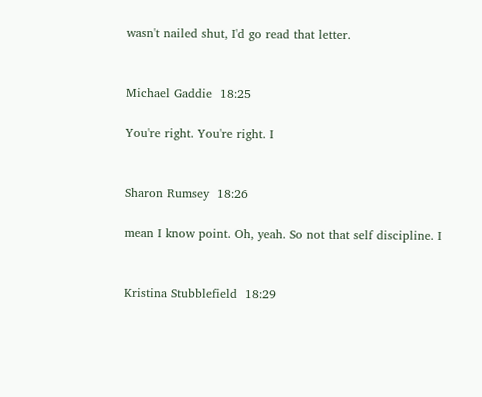wasn't nailed shut, I'd go read that letter.


Michael Gaddie  18:25

You're right. You're right. I


Sharon Rumsey  18:26

mean I know point. Oh, yeah. So not that self discipline. I


Kristina Stubblefield  18:29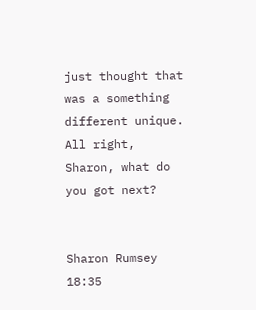just thought that was a something different unique. All right, Sharon, what do you got next?


Sharon Rumsey  18:35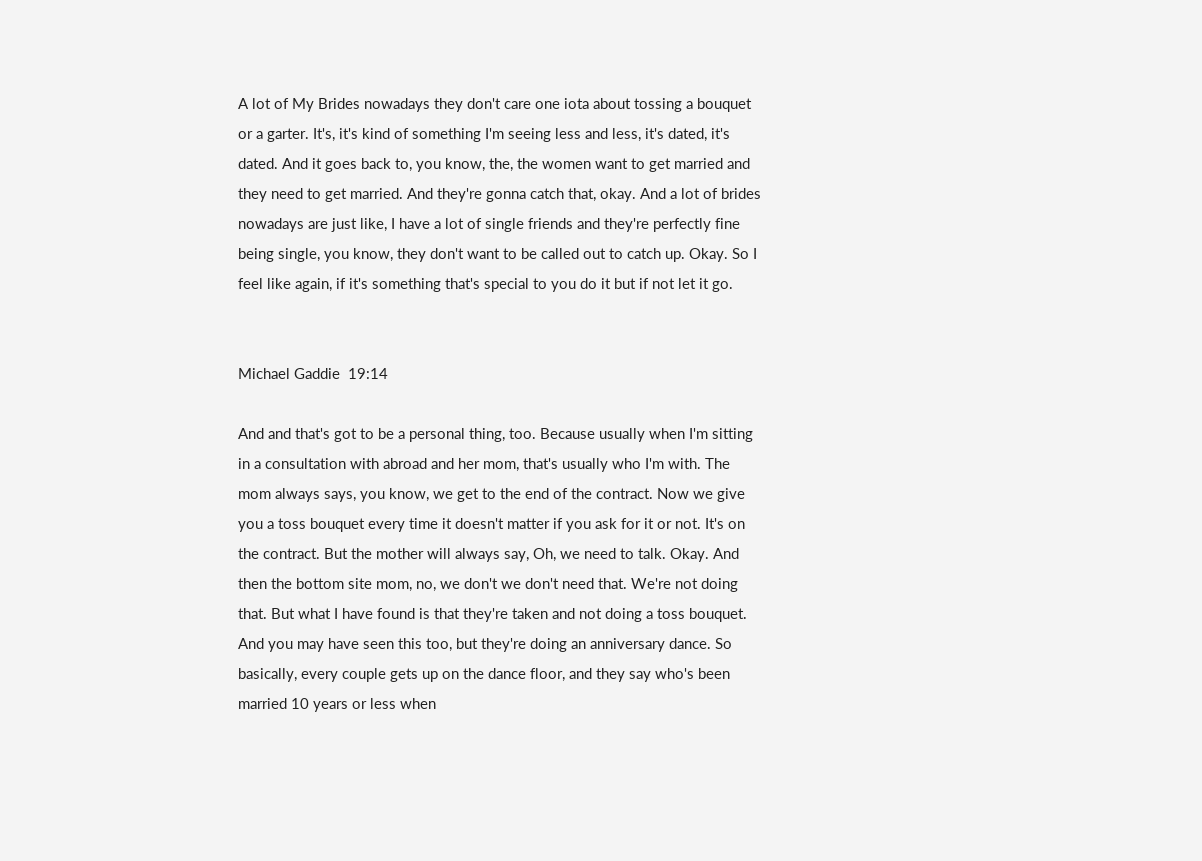A lot of My Brides nowadays they don't care one iota about tossing a bouquet or a garter. It's, it's kind of something I'm seeing less and less, it's dated, it's dated. And it goes back to, you know, the, the women want to get married and they need to get married. And they're gonna catch that, okay. And a lot of brides nowadays are just like, I have a lot of single friends and they're perfectly fine being single, you know, they don't want to be called out to catch up. Okay. So I feel like again, if it's something that's special to you do it but if not let it go.


Michael Gaddie  19:14

And and that's got to be a personal thing, too. Because usually when I'm sitting in a consultation with abroad and her mom, that's usually who I'm with. The mom always says, you know, we get to the end of the contract. Now we give you a toss bouquet every time it doesn't matter if you ask for it or not. It's on the contract. But the mother will always say, Oh, we need to talk. Okay. And then the bottom site mom, no, we don't we don't need that. We're not doing that. But what I have found is that they're taken and not doing a toss bouquet. And you may have seen this too, but they're doing an anniversary dance. So basically, every couple gets up on the dance floor, and they say who's been married 10 years or less when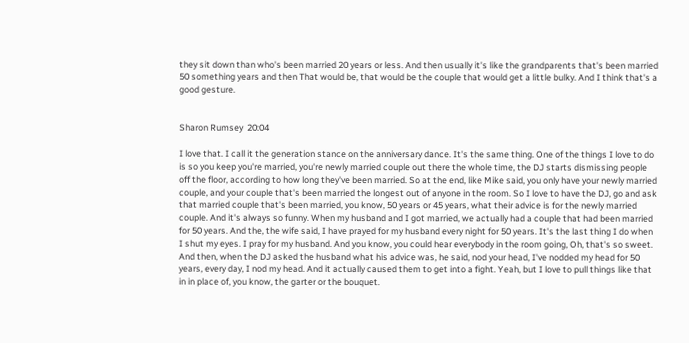they sit down than who's been married 20 years or less. And then usually it's like the grandparents that's been married 50 something years and then That would be, that would be the couple that would get a little bulky. And I think that's a good gesture.


Sharon Rumsey  20:04

I love that. I call it the generation stance on the anniversary dance. It's the same thing. One of the things I love to do is so you keep you're married, you're newly married couple out there the whole time, the DJ starts dismissing people off the floor, according to how long they've been married. So at the end, like Mike said, you only have your newly married couple, and your couple that's been married the longest out of anyone in the room. So I love to have the DJ, go and ask that married couple that's been married, you know, 50 years or 45 years, what their advice is for the newly married couple. And it's always so funny. When my husband and I got married, we actually had a couple that had been married for 50 years. And the, the wife said, I have prayed for my husband every night for 50 years. It's the last thing I do when I shut my eyes. I pray for my husband. And you know, you could hear everybody in the room going, Oh, that's so sweet. And then, when the DJ asked the husband what his advice was, he said, nod your head, I've nodded my head for 50 years, every day, I nod my head. And it actually caused them to get into a fight. Yeah, but I love to pull things like that in in place of, you know, the garter or the bouquet.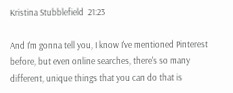Kristina Stubblefield  21:23

And I'm gonna tell you, I know I've mentioned Pinterest before, but even online searches, there's so many different, unique things that you can do that is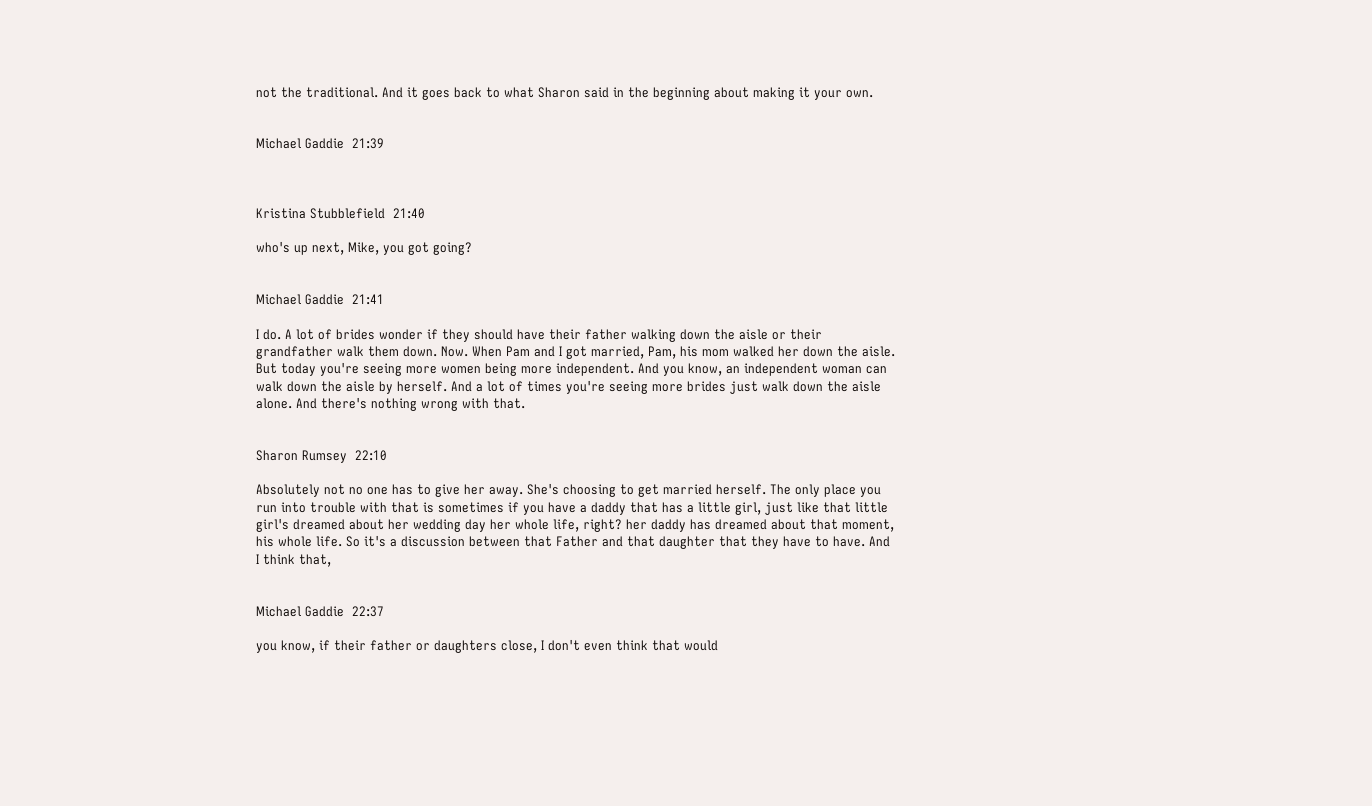not the traditional. And it goes back to what Sharon said in the beginning about making it your own.


Michael Gaddie  21:39



Kristina Stubblefield  21:40

who's up next, Mike, you got going?


Michael Gaddie  21:41

I do. A lot of brides wonder if they should have their father walking down the aisle or their grandfather walk them down. Now. When Pam and I got married, Pam, his mom walked her down the aisle. But today you're seeing more women being more independent. And you know, an independent woman can walk down the aisle by herself. And a lot of times you're seeing more brides just walk down the aisle alone. And there's nothing wrong with that.


Sharon Rumsey  22:10

Absolutely not no one has to give her away. She's choosing to get married herself. The only place you run into trouble with that is sometimes if you have a daddy that has a little girl, just like that little girl's dreamed about her wedding day her whole life, right? her daddy has dreamed about that moment, his whole life. So it's a discussion between that Father and that daughter that they have to have. And I think that,


Michael Gaddie  22:37

you know, if their father or daughters close, I don't even think that would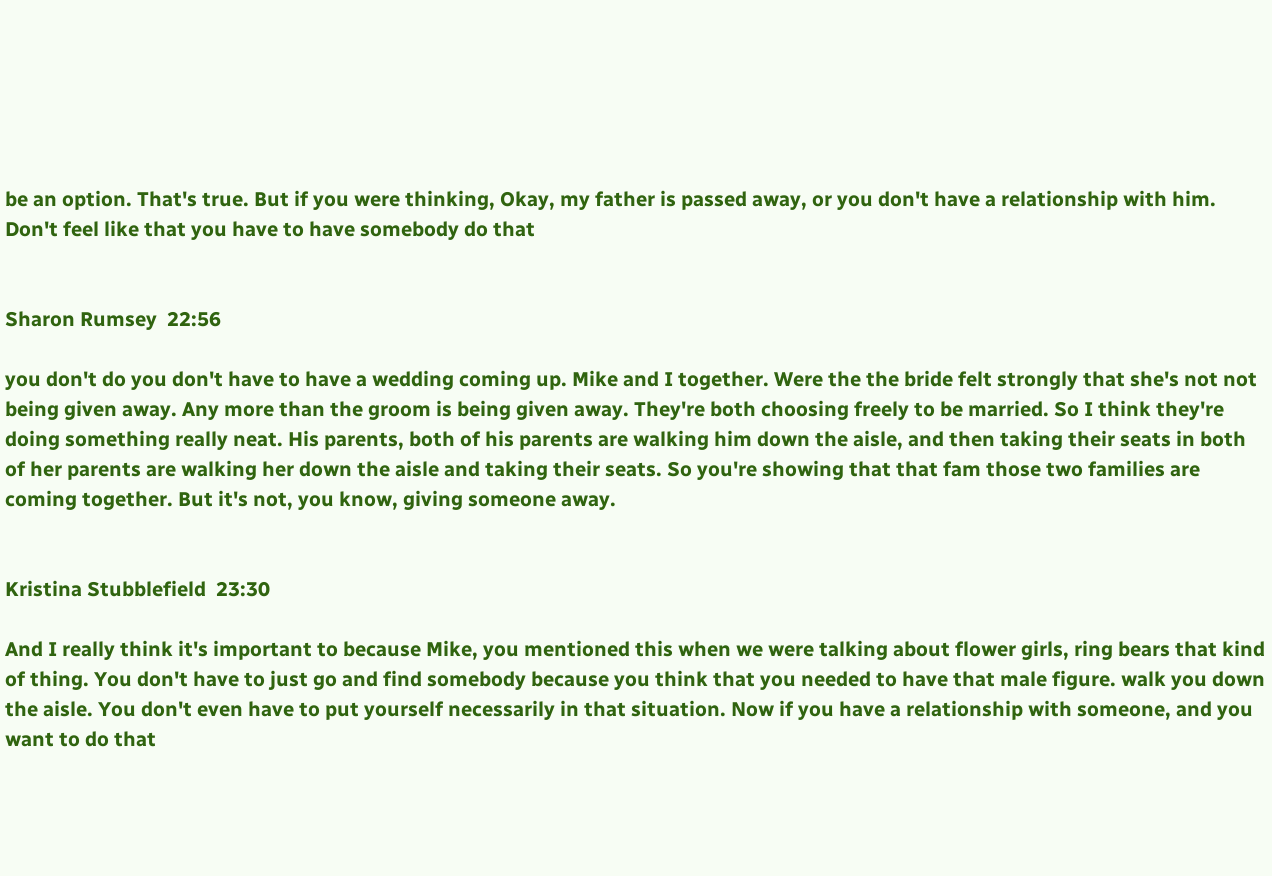be an option. That's true. But if you were thinking, Okay, my father is passed away, or you don't have a relationship with him. Don't feel like that you have to have somebody do that


Sharon Rumsey  22:56

you don't do you don't have to have a wedding coming up. Mike and I together. Were the the bride felt strongly that she's not not being given away. Any more than the groom is being given away. They're both choosing freely to be married. So I think they're doing something really neat. His parents, both of his parents are walking him down the aisle, and then taking their seats in both of her parents are walking her down the aisle and taking their seats. So you're showing that that fam those two families are coming together. But it's not, you know, giving someone away.


Kristina Stubblefield  23:30

And I really think it's important to because Mike, you mentioned this when we were talking about flower girls, ring bears that kind of thing. You don't have to just go and find somebody because you think that you needed to have that male figure. walk you down the aisle. You don't even have to put yourself necessarily in that situation. Now if you have a relationship with someone, and you want to do that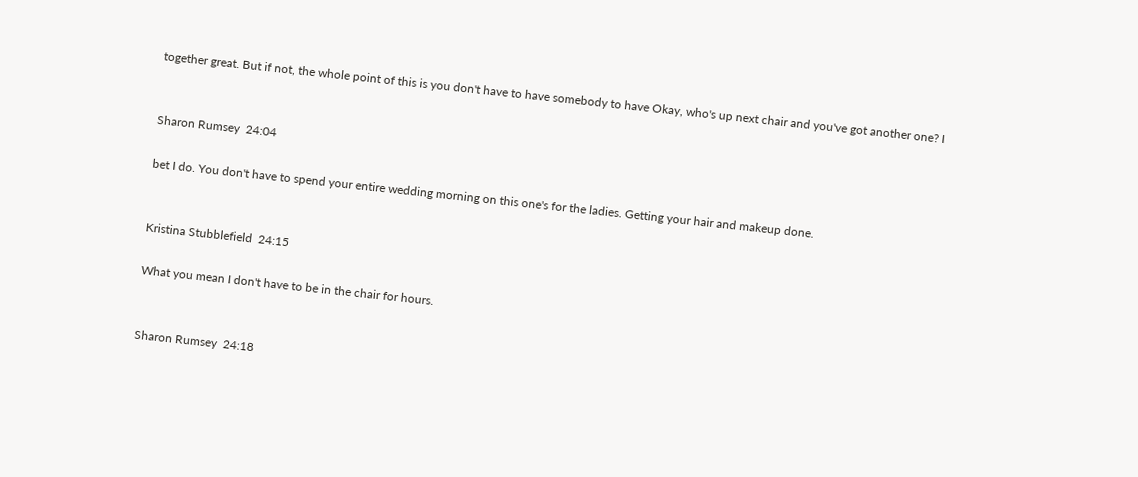together great. But if not, the whole point of this is you don't have to have somebody to have Okay, who's up next chair and you've got another one? I


Sharon Rumsey  24:04

bet I do. You don't have to spend your entire wedding morning on this one's for the ladies. Getting your hair and makeup done.


Kristina Stubblefield  24:15

What you mean I don't have to be in the chair for hours.


Sharon Rumsey  24:18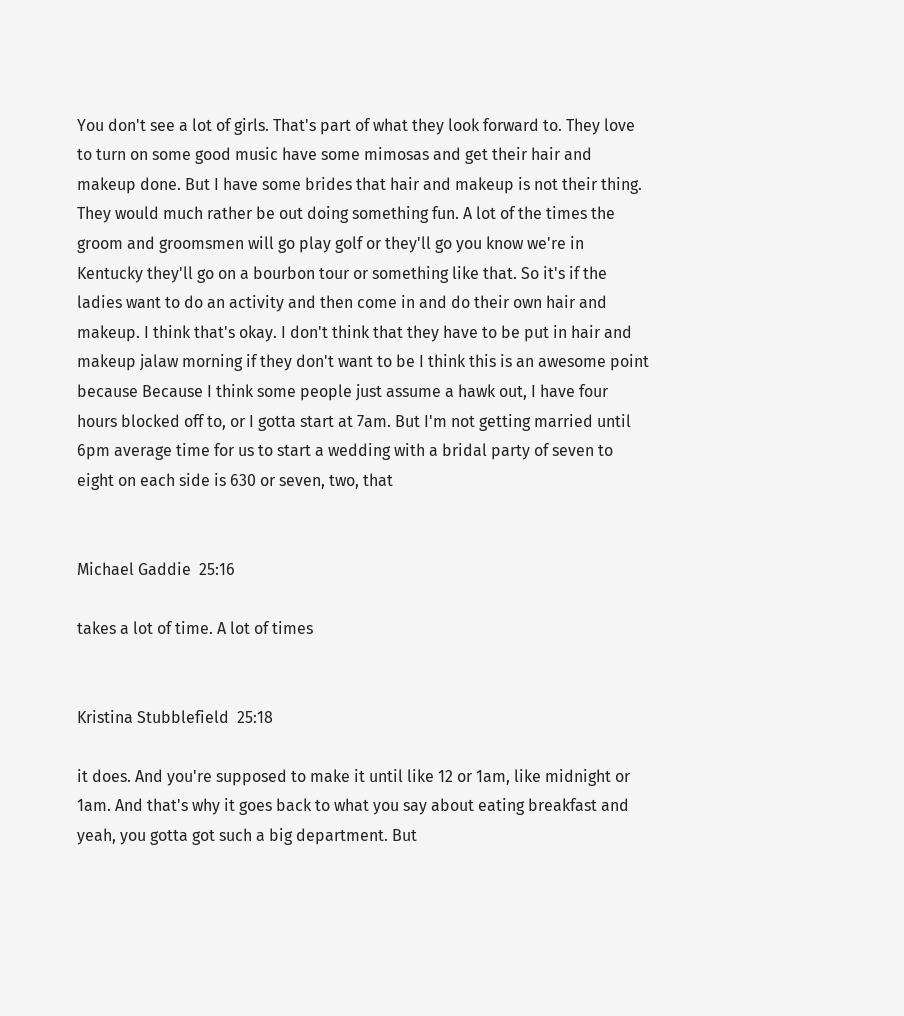You don't see a lot of girls. That's part of what they look forward to. They love to turn on some good music have some mimosas and get their hair and makeup done. But I have some brides that hair and makeup is not their thing. They would much rather be out doing something fun. A lot of the times the groom and groomsmen will go play golf or they'll go you know we're in Kentucky they'll go on a bourbon tour or something like that. So it's if the ladies want to do an activity and then come in and do their own hair and makeup. I think that's okay. I don't think that they have to be put in hair and makeup jalaw morning if they don't want to be I think this is an awesome point because Because I think some people just assume a hawk out, I have four hours blocked off to, or I gotta start at 7am. But I'm not getting married until 6pm average time for us to start a wedding with a bridal party of seven to eight on each side is 630 or seven, two, that


Michael Gaddie  25:16

takes a lot of time. A lot of times


Kristina Stubblefield  25:18

it does. And you're supposed to make it until like 12 or 1am, like midnight or 1am. And that's why it goes back to what you say about eating breakfast and yeah, you gotta got such a big department. But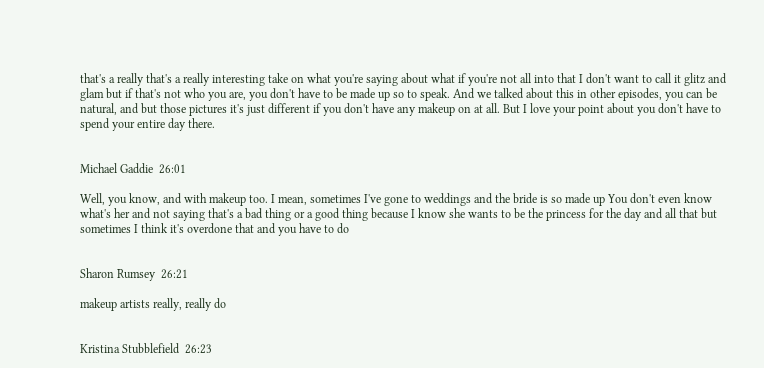that's a really that's a really interesting take on what you're saying about what if you're not all into that I don't want to call it glitz and glam but if that's not who you are, you don't have to be made up so to speak. And we talked about this in other episodes, you can be natural, and but those pictures it's just different if you don't have any makeup on at all. But I love your point about you don't have to spend your entire day there.


Michael Gaddie  26:01

Well, you know, and with makeup too. I mean, sometimes I've gone to weddings and the bride is so made up You don't even know what's her and not saying that's a bad thing or a good thing because I know she wants to be the princess for the day and all that but sometimes I think it's overdone that and you have to do


Sharon Rumsey  26:21

makeup artists really, really do


Kristina Stubblefield  26:23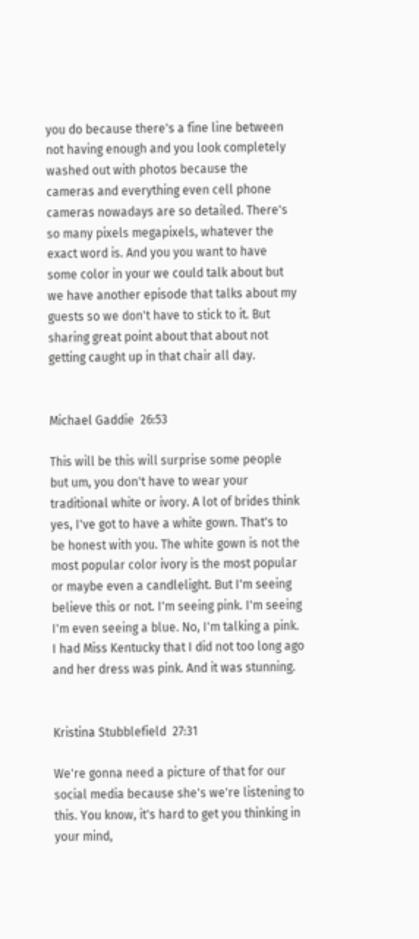you do because there's a fine line between not having enough and you look completely washed out with photos because the cameras and everything even cell phone cameras nowadays are so detailed. There's so many pixels megapixels, whatever the exact word is. And you you want to have some color in your we could talk about but we have another episode that talks about my guests so we don't have to stick to it. But sharing great point about that about not getting caught up in that chair all day.


Michael Gaddie  26:53

This will be this will surprise some people but um, you don't have to wear your traditional white or ivory. A lot of brides think yes, I've got to have a white gown. That's to be honest with you. The white gown is not the most popular color ivory is the most popular or maybe even a candlelight. But I'm seeing believe this or not. I'm seeing pink. I'm seeing I'm even seeing a blue. No, I'm talking a pink. I had Miss Kentucky that I did not too long ago and her dress was pink. And it was stunning.


Kristina Stubblefield  27:31

We're gonna need a picture of that for our social media because she's we're listening to this. You know, it's hard to get you thinking in your mind,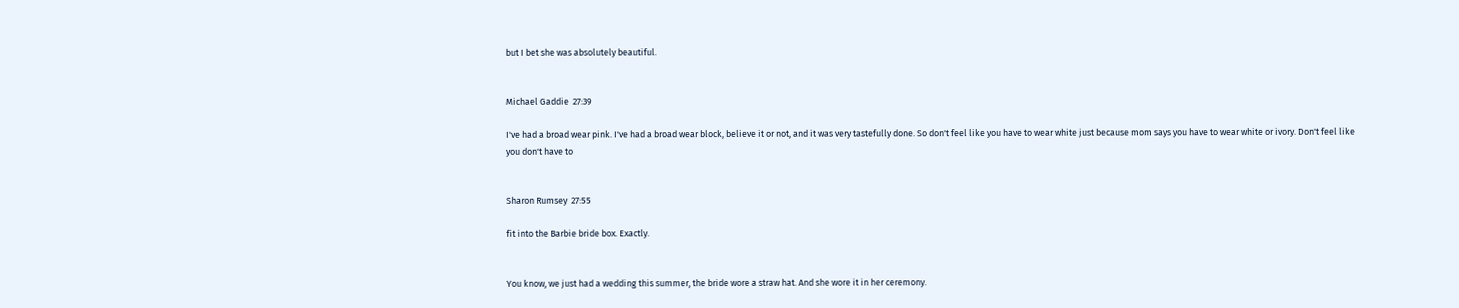but I bet she was absolutely beautiful.


Michael Gaddie  27:39

I've had a broad wear pink. I've had a broad wear block, believe it or not, and it was very tastefully done. So don't feel like you have to wear white just because mom says you have to wear white or ivory. Don't feel like you don't have to


Sharon Rumsey  27:55

fit into the Barbie bride box. Exactly.


You know, we just had a wedding this summer, the bride wore a straw hat. And she wore it in her ceremony.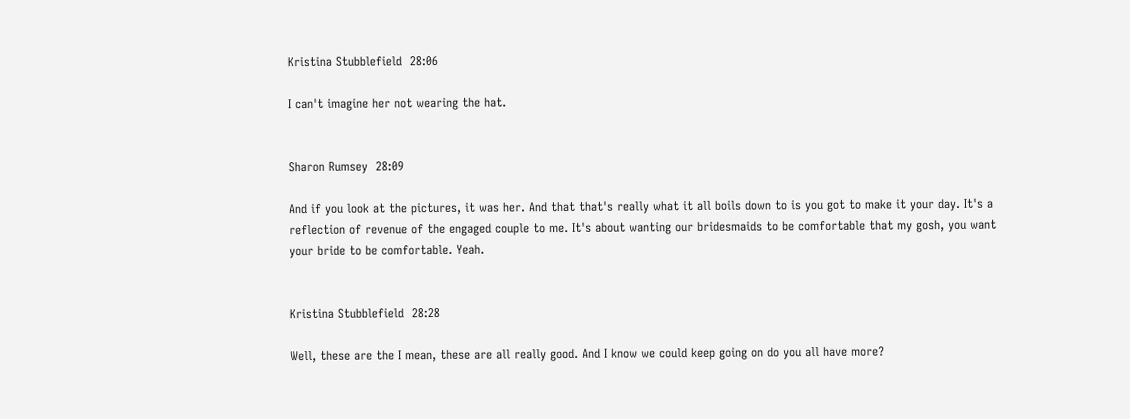Kristina Stubblefield  28:06

I can't imagine her not wearing the hat.


Sharon Rumsey  28:09

And if you look at the pictures, it was her. And that that's really what it all boils down to is you got to make it your day. It's a reflection of revenue of the engaged couple to me. It's about wanting our bridesmaids to be comfortable that my gosh, you want your bride to be comfortable. Yeah.


Kristina Stubblefield  28:28

Well, these are the I mean, these are all really good. And I know we could keep going on do you all have more?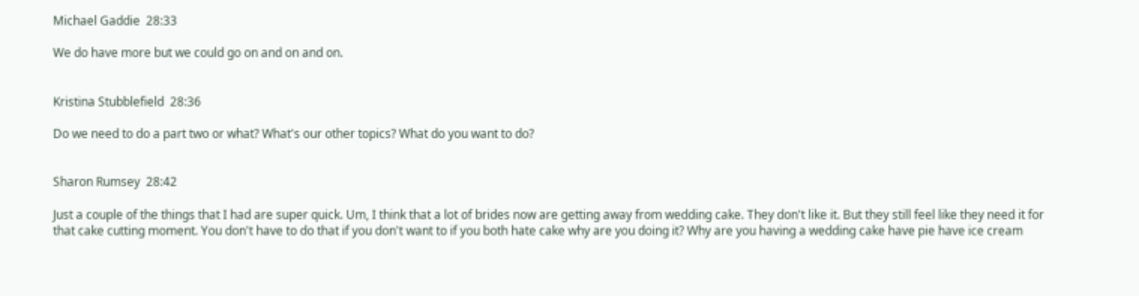Michael Gaddie  28:33

We do have more but we could go on and on and on.


Kristina Stubblefield  28:36

Do we need to do a part two or what? What's our other topics? What do you want to do?


Sharon Rumsey  28:42

Just a couple of the things that I had are super quick. Um, I think that a lot of brides now are getting away from wedding cake. They don't like it. But they still feel like they need it for that cake cutting moment. You don't have to do that if you don't want to if you both hate cake why are you doing it? Why are you having a wedding cake have pie have ice cream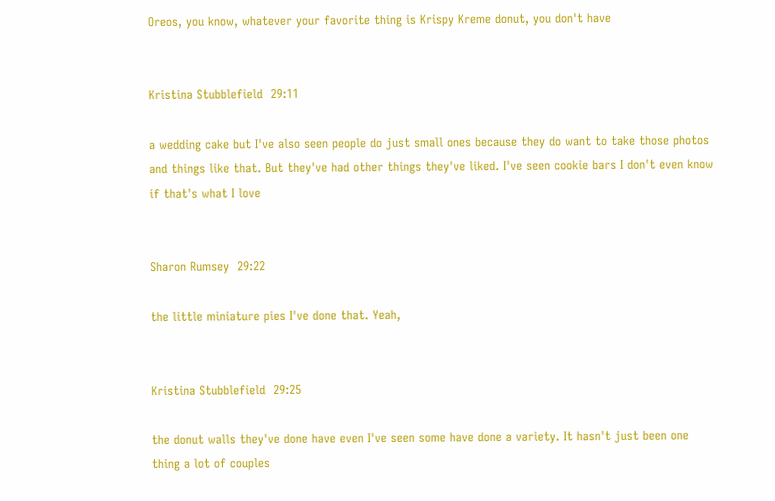Oreos, you know, whatever your favorite thing is Krispy Kreme donut, you don't have


Kristina Stubblefield  29:11

a wedding cake but I've also seen people do just small ones because they do want to take those photos and things like that. But they've had other things they've liked. I've seen cookie bars I don't even know if that's what I love


Sharon Rumsey  29:22

the little miniature pies I've done that. Yeah,


Kristina Stubblefield  29:25

the donut walls they've done have even I've seen some have done a variety. It hasn't just been one thing a lot of couples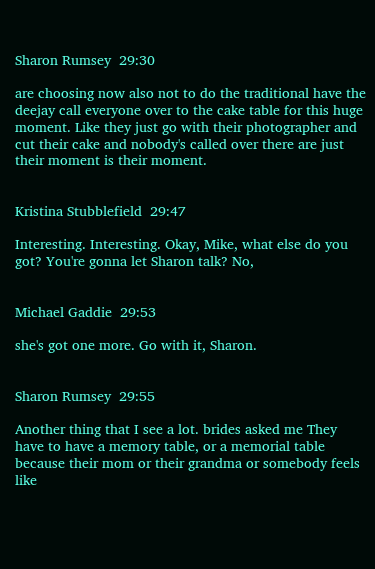Sharon Rumsey  29:30

are choosing now also not to do the traditional have the deejay call everyone over to the cake table for this huge moment. Like they just go with their photographer and cut their cake and nobody's called over there are just their moment is their moment.


Kristina Stubblefield  29:47

Interesting. Interesting. Okay, Mike, what else do you got? You're gonna let Sharon talk? No,


Michael Gaddie  29:53

she's got one more. Go with it, Sharon.


Sharon Rumsey  29:55

Another thing that I see a lot. brides asked me They have to have a memory table, or a memorial table because their mom or their grandma or somebody feels like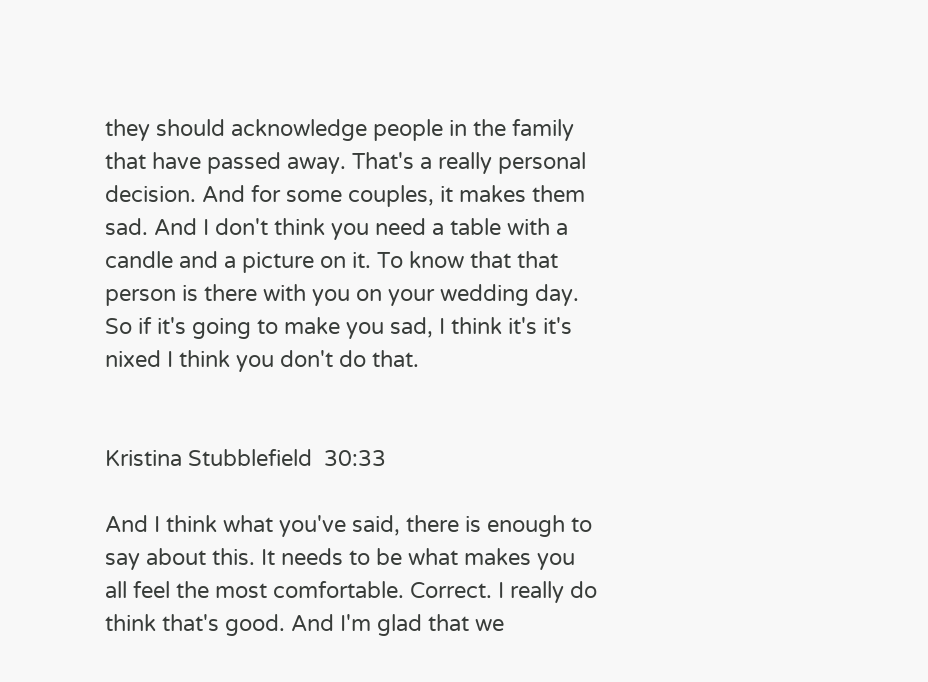they should acknowledge people in the family that have passed away. That's a really personal decision. And for some couples, it makes them sad. And I don't think you need a table with a candle and a picture on it. To know that that person is there with you on your wedding day. So if it's going to make you sad, I think it's it's nixed I think you don't do that.


Kristina Stubblefield  30:33

And I think what you've said, there is enough to say about this. It needs to be what makes you all feel the most comfortable. Correct. I really do think that's good. And I'm glad that we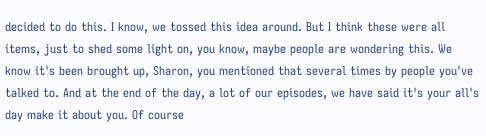decided to do this. I know, we tossed this idea around. But I think these were all items, just to shed some light on, you know, maybe people are wondering this. We know it's been brought up, Sharon, you mentioned that several times by people you've talked to. And at the end of the day, a lot of our episodes, we have said it's your all's day make it about you. Of course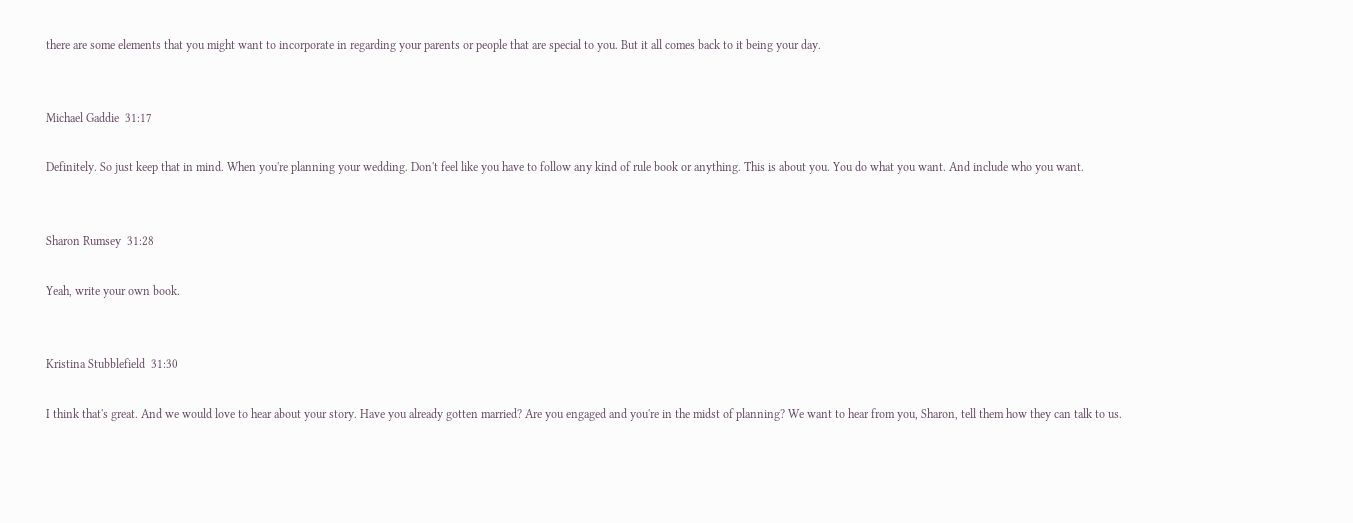there are some elements that you might want to incorporate in regarding your parents or people that are special to you. But it all comes back to it being your day.


Michael Gaddie  31:17

Definitely. So just keep that in mind. When you're planning your wedding. Don't feel like you have to follow any kind of rule book or anything. This is about you. You do what you want. And include who you want.


Sharon Rumsey  31:28

Yeah, write your own book.


Kristina Stubblefield  31:30

I think that's great. And we would love to hear about your story. Have you already gotten married? Are you engaged and you're in the midst of planning? We want to hear from you, Sharon, tell them how they can talk to us.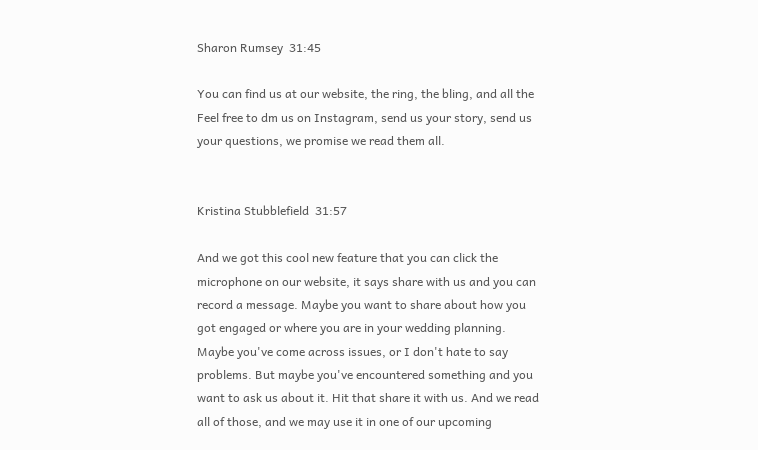Sharon Rumsey  31:45

You can find us at our website, the ring, the bling, and all the Feel free to dm us on Instagram, send us your story, send us your questions, we promise we read them all.


Kristina Stubblefield  31:57

And we got this cool new feature that you can click the microphone on our website, it says share with us and you can record a message. Maybe you want to share about how you got engaged or where you are in your wedding planning. Maybe you've come across issues, or I don't hate to say problems. But maybe you've encountered something and you want to ask us about it. Hit that share it with us. And we read all of those, and we may use it in one of our upcoming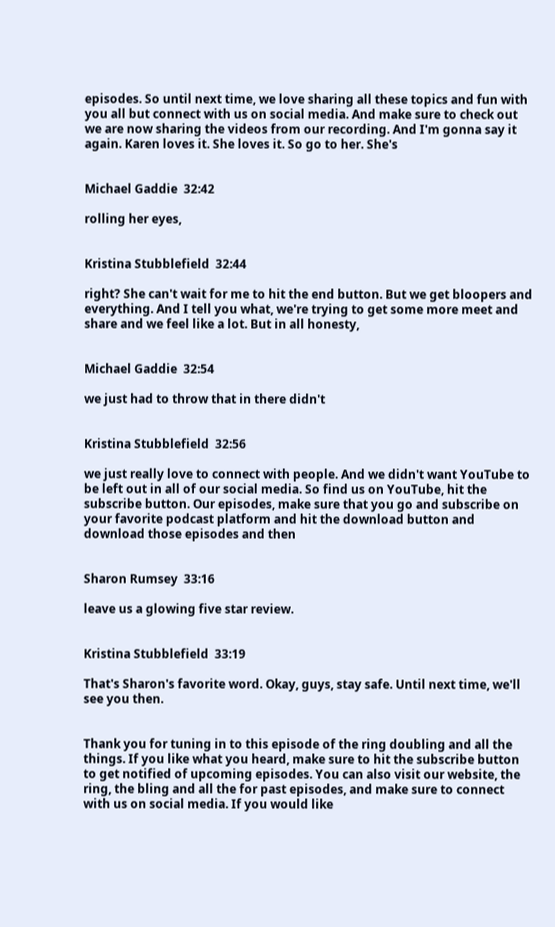episodes. So until next time, we love sharing all these topics and fun with you all but connect with us on social media. And make sure to check out we are now sharing the videos from our recording. And I'm gonna say it again. Karen loves it. She loves it. So go to her. She's


Michael Gaddie  32:42

rolling her eyes,


Kristina Stubblefield  32:44

right? She can't wait for me to hit the end button. But we get bloopers and everything. And I tell you what, we're trying to get some more meet and share and we feel like a lot. But in all honesty,


Michael Gaddie  32:54

we just had to throw that in there didn't


Kristina Stubblefield  32:56

we just really love to connect with people. And we didn't want YouTube to be left out in all of our social media. So find us on YouTube, hit the subscribe button. Our episodes, make sure that you go and subscribe on your favorite podcast platform and hit the download button and download those episodes and then


Sharon Rumsey  33:16

leave us a glowing five star review.


Kristina Stubblefield  33:19

That's Sharon's favorite word. Okay, guys, stay safe. Until next time, we'll see you then.


Thank you for tuning in to this episode of the ring doubling and all the things. If you like what you heard, make sure to hit the subscribe button to get notified of upcoming episodes. You can also visit our website, the ring, the bling and all the for past episodes, and make sure to connect with us on social media. If you would like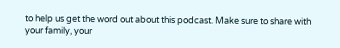to help us get the word out about this podcast. Make sure to share with your family, your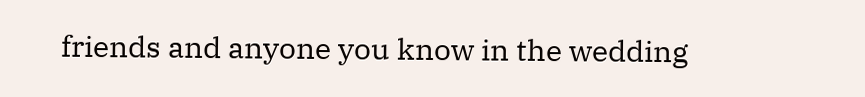friends and anyone you know in the wedding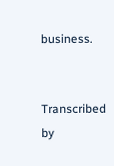business.


Transcribed by